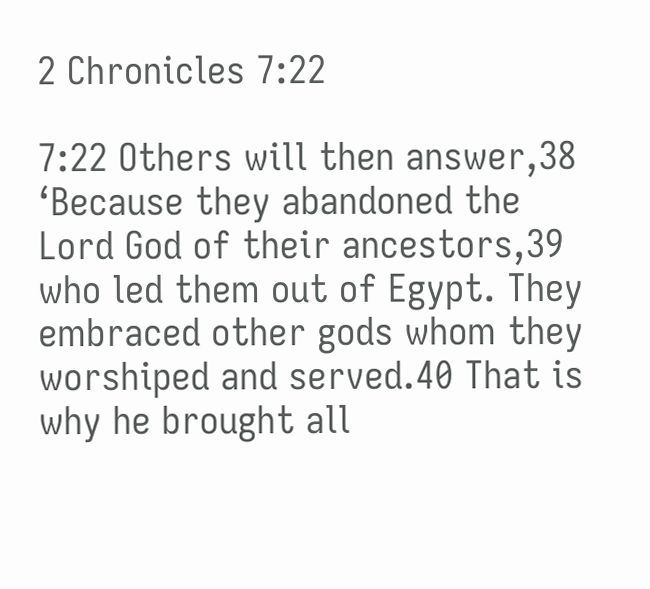2 Chronicles 7:22

7:22 Others will then answer,38 ‘Because they abandoned the Lord God of their ancestors,39 who led them out of Egypt. They embraced other gods whom they worshiped and served.40 That is why he brought all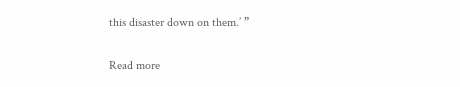this disaster down on them.’ ”

Read more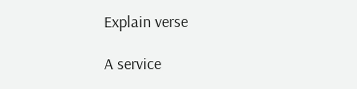Explain verse

A service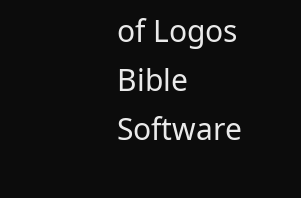of Logos Bible Software